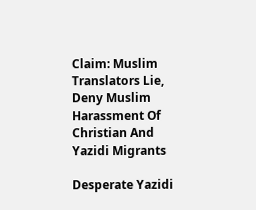Claim: Muslim Translators Lie, Deny Muslim Harassment Of Christian And Yazidi Migrants

Desperate Yazidi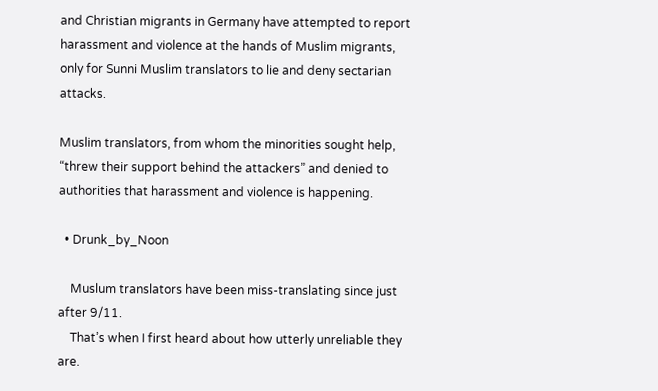and Christian migrants in Germany have attempted to report harassment and violence at the hands of Muslim migrants, only for Sunni Muslim translators to lie and deny sectarian attacks.

Muslim translators, from whom the minorities sought help, “threw their support behind the attackers” and denied to authorities that harassment and violence is happening.

  • Drunk_by_Noon

    Muslum translators have been miss-translating since just after 9/11.
    That’s when I first heard about how utterly unreliable they are.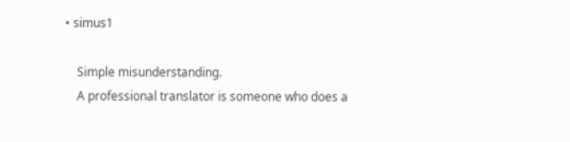• simus1

    Simple misunderstanding.
    A professional translator is someone who does a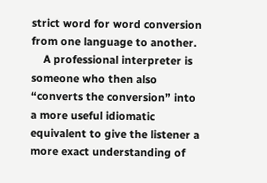strict word for word conversion from one language to another.
    A professional interpreter is someone who then also “converts the conversion” into a more useful idiomatic equivalent to give the listener a more exact understanding of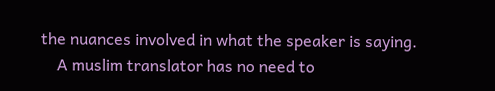the nuances involved in what the speaker is saying.
    A muslim translator has no need to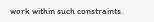work within such constraints.